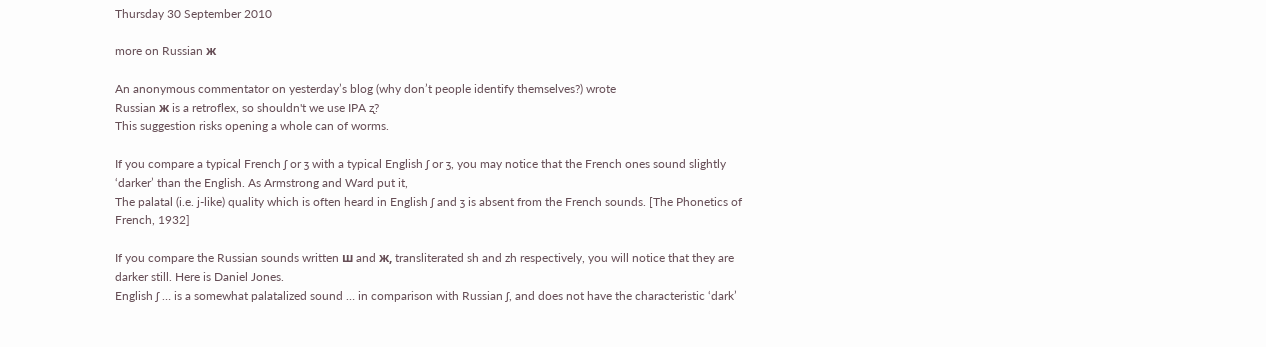Thursday 30 September 2010

more on Russian ж

An anonymous commentator on yesterday’s blog (why don’t people identify themselves?) wrote
Russian ж is a retroflex, so shouldn't we use IPA ʐ?
This suggestion risks opening a whole can of worms.

If you compare a typical French ʃ or ʒ with a typical English ʃ or ʒ, you may notice that the French ones sound slightly ‘darker’ than the English. As Armstrong and Ward put it,
The palatal (i.e. j-like) quality which is often heard in English ʃ and ʒ is absent from the French sounds. [The Phonetics of French, 1932]

If you compare the Russian sounds written ш and ж, transliterated sh and zh respectively, you will notice that they are darker still. Here is Daniel Jones.
English ʃ … is a somewhat palatalized sound … in comparison with Russian ʃ, and does not have the characteristic ‘dark’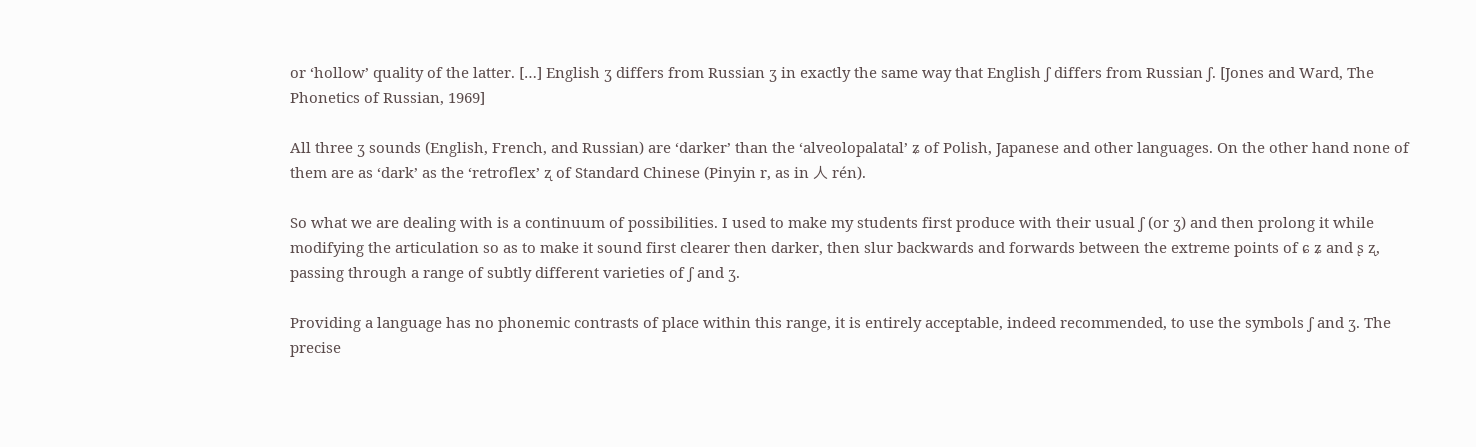or ‘hollow’ quality of the latter. […] English ʒ differs from Russian ʒ in exactly the same way that English ʃ differs from Russian ʃ. [Jones and Ward, The Phonetics of Russian, 1969]

All three ʒ sounds (English, French, and Russian) are ‘darker’ than the ‘alveolopalatal’ ʑ of Polish, Japanese and other languages. On the other hand none of them are as ‘dark’ as the ‘retroflex’ ʐ of Standard Chinese (Pinyin r, as in 人 rén).

So what we are dealing with is a continuum of possibilities. I used to make my students first produce with their usual ʃ (or ʒ) and then prolong it while modifying the articulation so as to make it sound first clearer then darker, then slur backwards and forwards between the extreme points of ɕ ʑ and ʂ ʐ, passing through a range of subtly different varieties of ʃ and ʒ.

Providing a language has no phonemic contrasts of place within this range, it is entirely acceptable, indeed recommended, to use the symbols ʃ and ʒ. The precise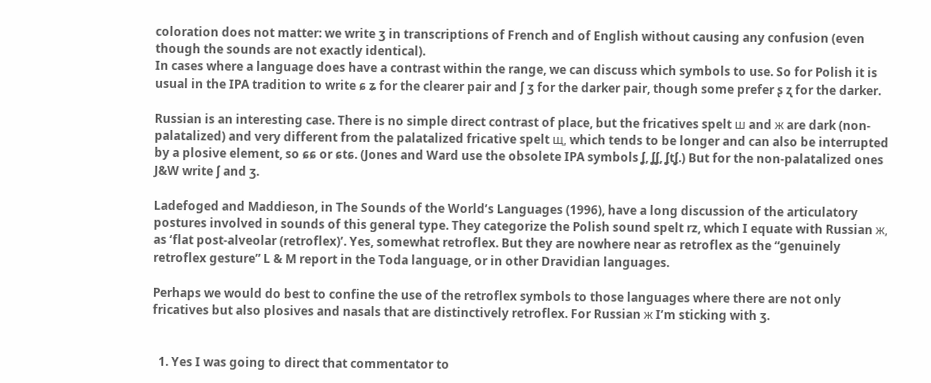coloration does not matter: we write ʒ in transcriptions of French and of English without causing any confusion (even though the sounds are not exactly identical).
In cases where a lanɡuaɡe does have a contrast within the ranɡe, we can discuss which symbols to use. So for Polish it is usual in the IPA tradition to write ɕ ʑ for the clearer pair and ʃ ʒ for the darker pair, though some prefer ʂ ʐ for the darker.

Russian is an interesting case. There is no simple direct contrast of place, but the fricatives spelt ш and ж are dark (non-palatalized) and very different from the palatalized fricative spelt щ, which tends to be longer and can also be interrupted by a plosive element, so ɕɕ or ɕtɕ. (Jones and Ward use the obsolete IPA symbols ʆ, ʆʆ, ʆtʆ.) But for the non-palatalized ones J&W write ʃ and ʒ.

Ladefoged and Maddieson, in The Sounds of the World’s Languages (1996), have a long discussion of the articulatory postures involved in sounds of this general type. They categorize the Polish sound spelt rz, which I equate with Russian ж, as ‘flat post-alveolar (retroflex)’. Yes, somewhat retroflex. But they are nowhere near as retroflex as the “genuinely retroflex gesture” L & M report in the Toda language, or in other Dravidian languages.

Perhaps we would do best to confine the use of the retroflex symbols to those languages where there are not only fricatives but also plosives and nasals that are distinctively retroflex. For Russian ж I’m sticking with ʒ.


  1. Yes I was going to direct that commentator to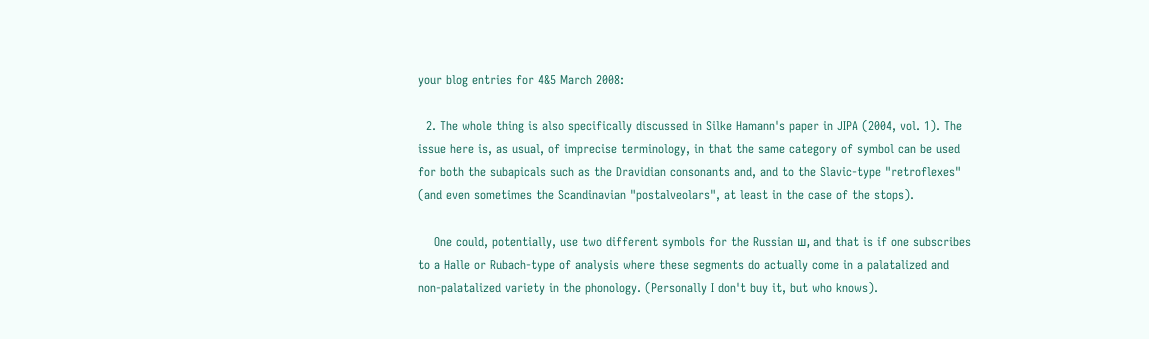your blog entries for 4&5 March 2008:

  2. The whole thing is also specifically discussed in Silke Hamann's paper in JIPA (2004, vol. 1). The issue here is, as usual, of imprecise terminology, in that the same category of symbol can be used for both the subapicals such as the Dravidian consonants and, and to the Slavic-type "retroflexes" (and even sometimes the Scandinavian "postalveolars", at least in the case of the stops).

    One could, potentially, use two different symbols for the Russian ш, and that is if one subscribes to a Halle or Rubach-type of analysis where these segments do actually come in a palatalized and non-palatalized variety in the phonology. (Personally I don't buy it, but who knows).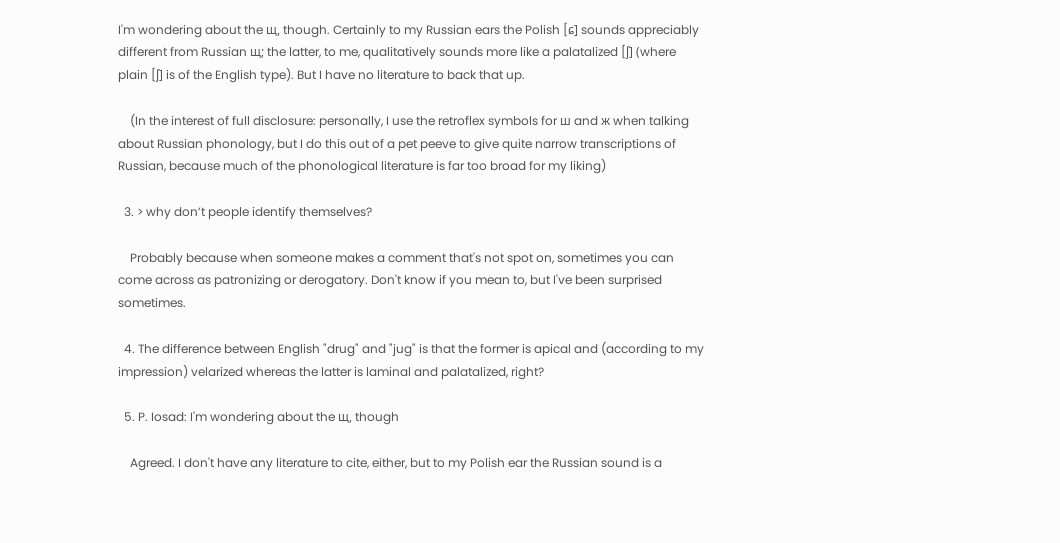I'm wondering about the щ, though. Certainly to my Russian ears the Polish [ɕ] sounds appreciably different from Russian щ; the latter, to me, qualitatively sounds more like a palatalized [ʃ] (where plain [ʃ] is of the English type). But I have no literature to back that up.

    (In the interest of full disclosure: personally, I use the retroflex symbols for ш and ж when talking about Russian phonology, but I do this out of a pet peeve to give quite narrow transcriptions of Russian, because much of the phonological literature is far too broad for my liking)

  3. > why don’t people identify themselves?

    Probably because when someone makes a comment that's not spot on, sometimes you can come across as patronizing or derogatory. Don't know if you mean to, but I've been surprised sometimes.

  4. The difference between English "drug" and "jug" is that the former is apical and (according to my impression) velarized whereas the latter is laminal and palatalized, right?

  5. P. Iosad: I'm wondering about the щ, though

    Agreed. I don't have any literature to cite, either, but to my Polish ear the Russian sound is a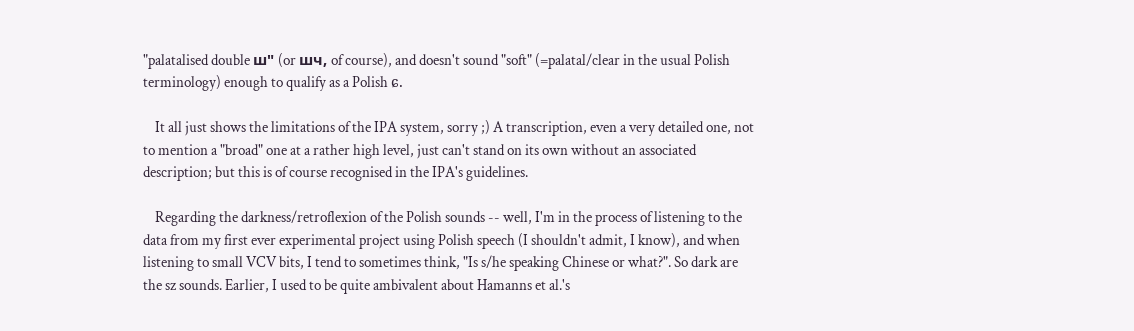"palatalised double ш" (or шч, of course), and doesn't sound "soft" (=palatal/clear in the usual Polish terminology) enough to qualify as a Polish ɕ.

    It all just shows the limitations of the IPA system, sorry ;) A transcription, even a very detailed one, not to mention a "broad" one at a rather high level, just can't stand on its own without an associated description; but this is of course recognised in the IPA's guidelines.

    Regarding the darkness/retroflexion of the Polish sounds -- well, I'm in the process of listening to the data from my first ever experimental project using Polish speech (I shouldn't admit, I know), and when listening to small VCV bits, I tend to sometimes think, "Is s/he speaking Chinese or what?". So dark are the sz sounds. Earlier, I used to be quite ambivalent about Hamanns et al.'s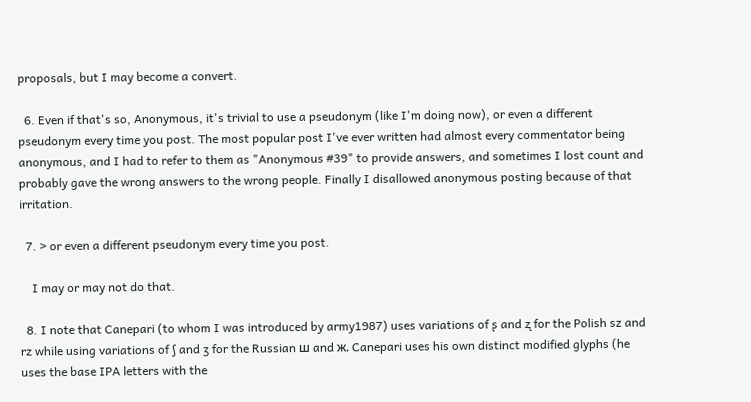proposals, but I may become a convert.

  6. Even if that's so, Anonymous, it's trivial to use a pseudonym (like I'm doing now), or even a different pseudonym every time you post. The most popular post I've ever written had almost every commentator being anonymous, and I had to refer to them as "Anonymous #39" to provide answers, and sometimes I lost count and probably gave the wrong answers to the wrong people. Finally I disallowed anonymous posting because of that irritation.

  7. > or even a different pseudonym every time you post.

    I may or may not do that.

  8. I note that Canepari (to whom I was introduced by army1987) uses variations of ʂ and ʐ for the Polish sz and rz while using variations of ʃ and ʒ for the Russian ш and ж. Canepari uses his own distinct modified glyphs (he uses the base IPA letters with the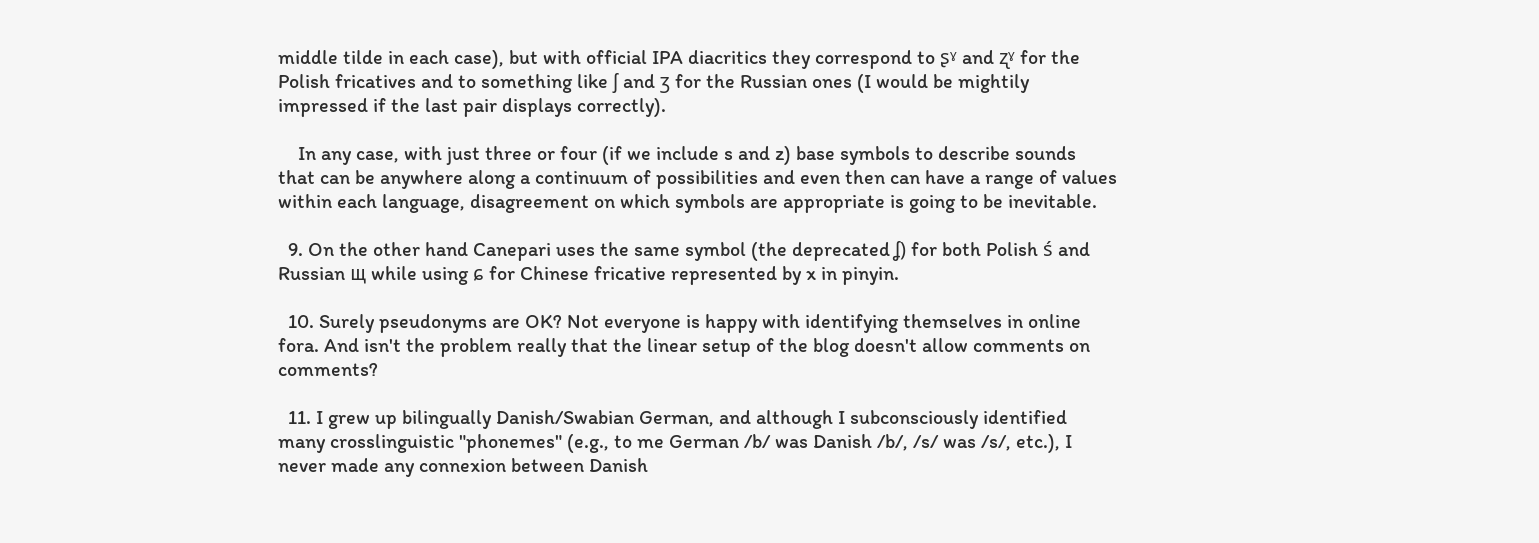middle tilde in each case), but with official IPA diacritics they correspond to ʂˠ and ʐˠ for the Polish fricatives and to something like ʃ and ʒ for the Russian ones (I would be mightily impressed if the last pair displays correctly).

    In any case, with just three or four (if we include s and z) base symbols to describe sounds that can be anywhere along a continuum of possibilities and even then can have a range of values within each language, disagreement on which symbols are appropriate is going to be inevitable.

  9. On the other hand Canepari uses the same symbol (the deprecated ʆ) for both Polish ś and Russian щ while using ɕ for Chinese fricative represented by x in pinyin.

  10. Surely pseudonyms are OK? Not everyone is happy with identifying themselves in online fora. And isn't the problem really that the linear setup of the blog doesn't allow comments on comments?

  11. I grew up bilingually Danish/Swabian German, and although I subconsciously identified many crosslinguistic "phonemes" (e.g., to me German /b/ was Danish /b/, /s/ was /s/, etc.), I never made any connexion between Danish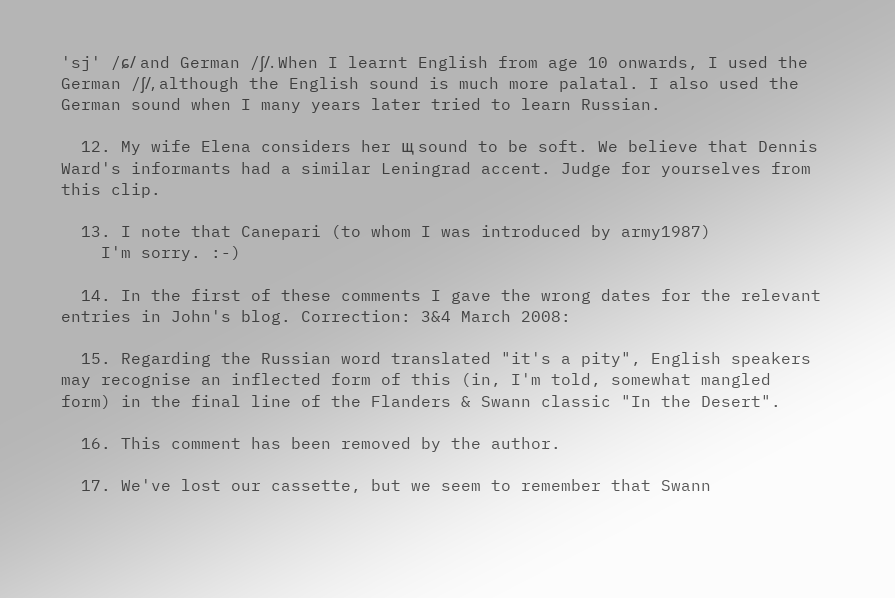'sj' /ɕ/ and German /ʃ/. When I learnt English from age 10 onwards, I used the German /ʃ/, although the English sound is much more palatal. I also used the German sound when I many years later tried to learn Russian.

  12. My wife Elena considers her щ sound to be soft. We believe that Dennis Ward's informants had a similar Leningrad accent. Judge for yourselves from this clip.

  13. I note that Canepari (to whom I was introduced by army1987)
    I'm sorry. :-)

  14. In the first of these comments I gave the wrong dates for the relevant entries in John's blog. Correction: 3&4 March 2008:

  15. Regarding the Russian word translated "it's a pity", English speakers may recognise an inflected form of this (in, I'm told, somewhat mangled form) in the final line of the Flanders & Swann classic "In the Desert".

  16. This comment has been removed by the author.

  17. We've lost our cassette, but we seem to remember that Swann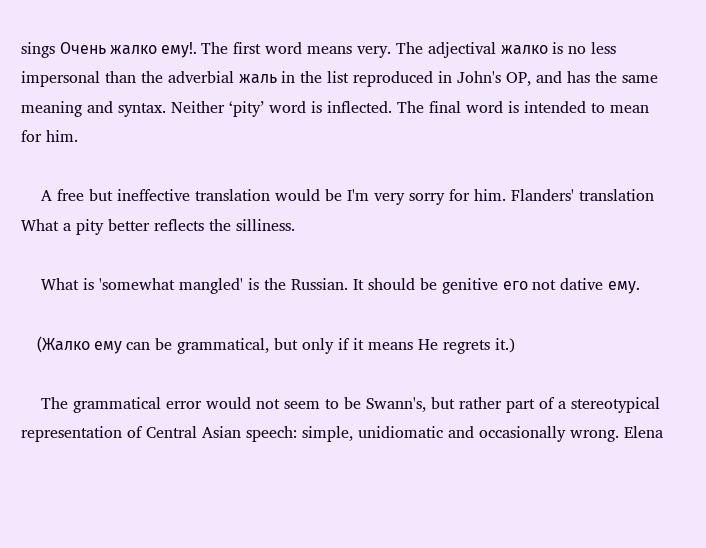sings Очень жалко ему!. The first word means very. The adjectival жалко is no less impersonal than the adverbial жаль in the list reproduced in John's OP, and has the same meaning and syntax. Neither ‘pity’ word is inflected. The final word is intended to mean for him.

    A free but ineffective translation would be I'm very sorry for him. Flanders' translation What a pity better reflects the silliness.

    What is 'somewhat mangled' is the Russian. It should be genitive его not dative ему.

    (Жалко ему can be grammatical, but only if it means He regrets it.)

    The grammatical error would not seem to be Swann's, but rather part of a stereotypical representation of Central Asian speech: simple, unidiomatic and occasionally wrong. Elena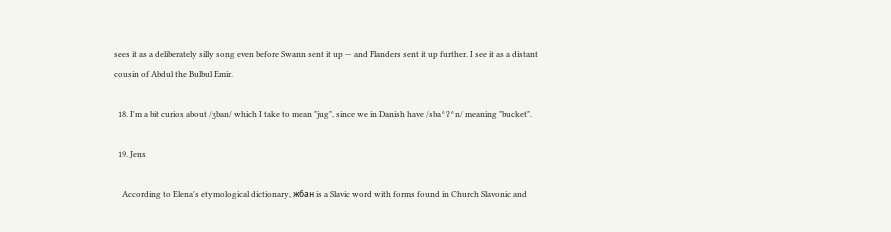sees it as a deliberately silly song even before Swann sent it up — and Flanders sent it up further. I see it as a distant cousin of Abdul the Bulbul Emir.

  18. I'm a bit curios about /ʒban/ which I take to mean "jug", since we in Danish have /sba^ʔ^n/ meaning "bucket".

  19. Jens

    According to Elena's etymological dictionary, жбан is a Slavic word with forms found in Church Slavonic and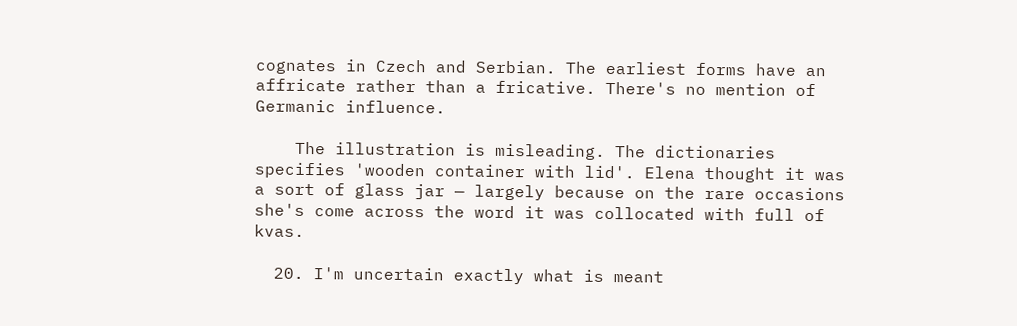cognates in Czech and Serbian. The earliest forms have an affricate rather than a fricative. There's no mention of Germanic influence.

    The illustration is misleading. The dictionaries specifies 'wooden container with lid'. Elena thought it was a sort of glass jar — largely because on the rare occasions she's come across the word it was collocated with full of kvas.

  20. I'm uncertain exactly what is meant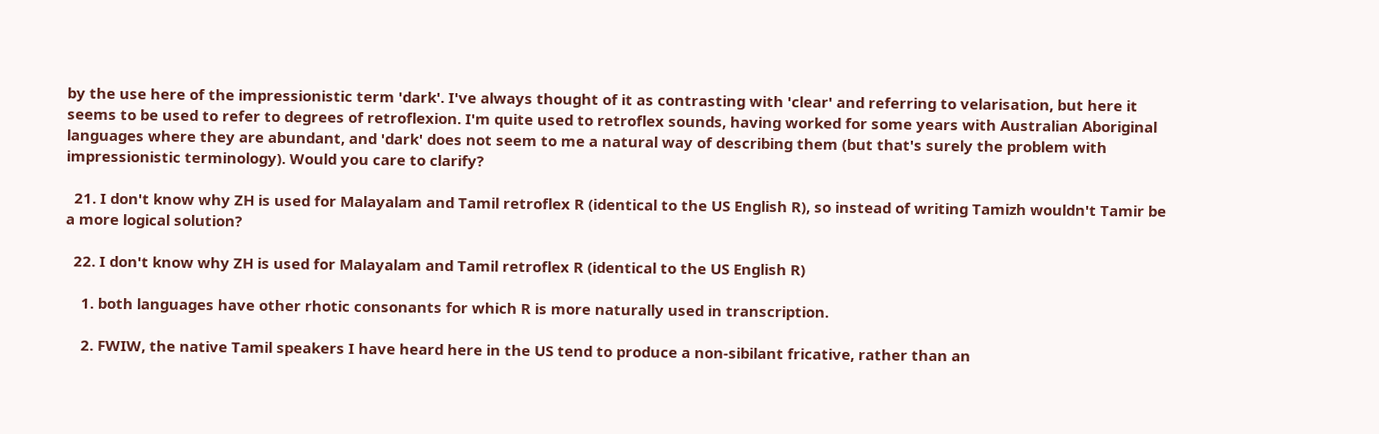by the use here of the impressionistic term 'dark'. I've always thought of it as contrasting with 'clear' and referring to velarisation, but here it seems to be used to refer to degrees of retroflexion. I'm quite used to retroflex sounds, having worked for some years with Australian Aboriginal languages where they are abundant, and 'dark' does not seem to me a natural way of describing them (but that's surely the problem with impressionistic terminology). Would you care to clarify?

  21. I don't know why ZH is used for Malayalam and Tamil retroflex R (identical to the US English R), so instead of writing Tamizh wouldn't Tamir be a more logical solution?

  22. I don't know why ZH is used for Malayalam and Tamil retroflex R (identical to the US English R)

    1. both languages have other rhotic consonants for which R is more naturally used in transcription.

    2. FWIW, the native Tamil speakers I have heard here in the US tend to produce a non-sibilant fricative, rather than an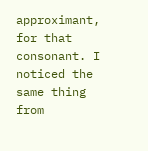approximant, for that consonant. I noticed the same thing from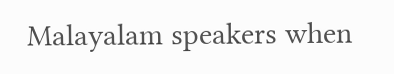Malayalam speakers when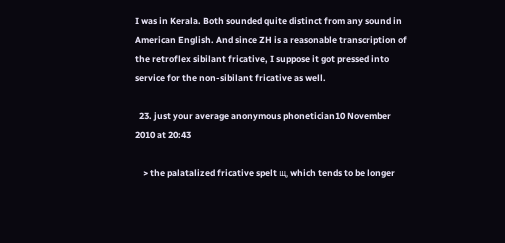I was in Kerala. Both sounded quite distinct from any sound in American English. And since ZH is a reasonable transcription of the retroflex sibilant fricative, I suppose it got pressed into service for the non-sibilant fricative as well.

  23. just your average anonymous phonetician10 November 2010 at 20:43

    > the palatalized fricative spelt щ, which tends to be longer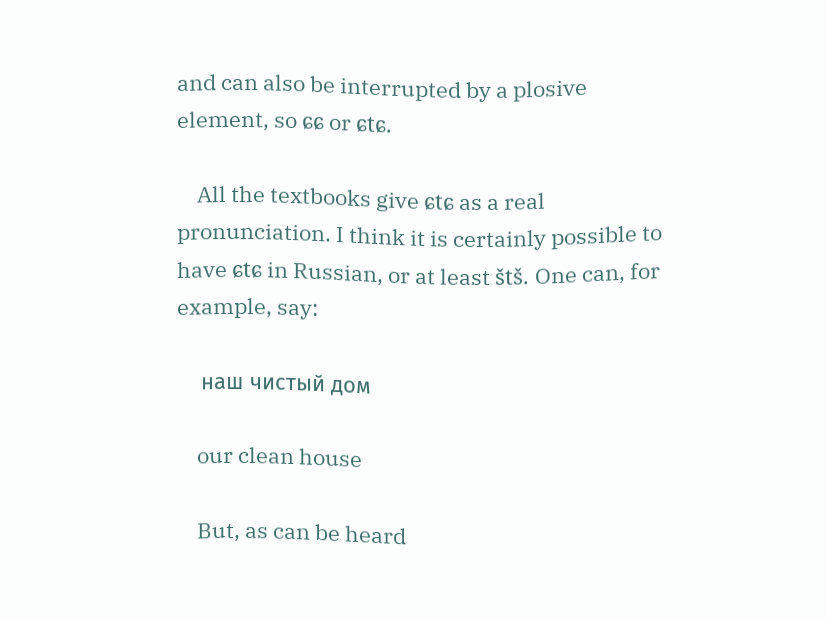and can also be interrupted by a plosive element, so ɕɕ or ɕtɕ.

    All the textbooks give ɕtɕ as a real pronunciation. I think it is certainly possible to have ɕtɕ in Russian, or at least štš. One can, for example, say:

    наш чистый дом

    our clean house

    But, as can be heard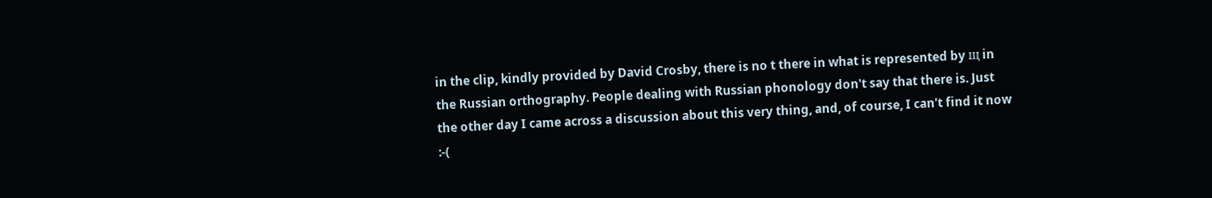in the clip, kindly provided by David Crosby, there is no t there in what is represented by щ in the Russian orthography. People dealing with Russian phonology don't say that there is. Just the other day I came across a discussion about this very thing, and, of course, I can't find it now :-(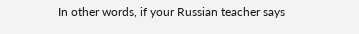In other words, if your Russian teacher says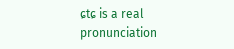ɕtɕ is a real pronunciation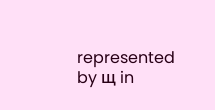represented by щ in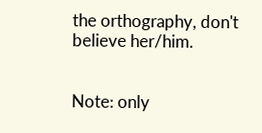the orthography, don't believe her/him.


Note: only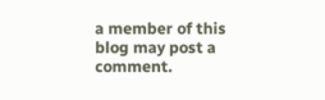a member of this blog may post a comment.